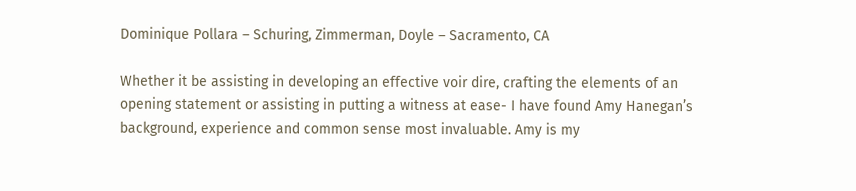Dominique Pollara – Schuring, Zimmerman, Doyle – Sacramento, CA

Whether it be assisting in developing an effective voir dire, crafting the elements of an opening statement or assisting in putting a witness at ease- I have found Amy Hanegan’s background, experience and common sense most invaluable. Amy is my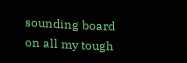sounding board on all my tough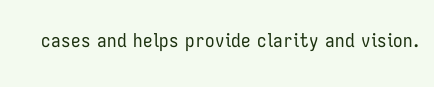cases and helps provide clarity and vision.